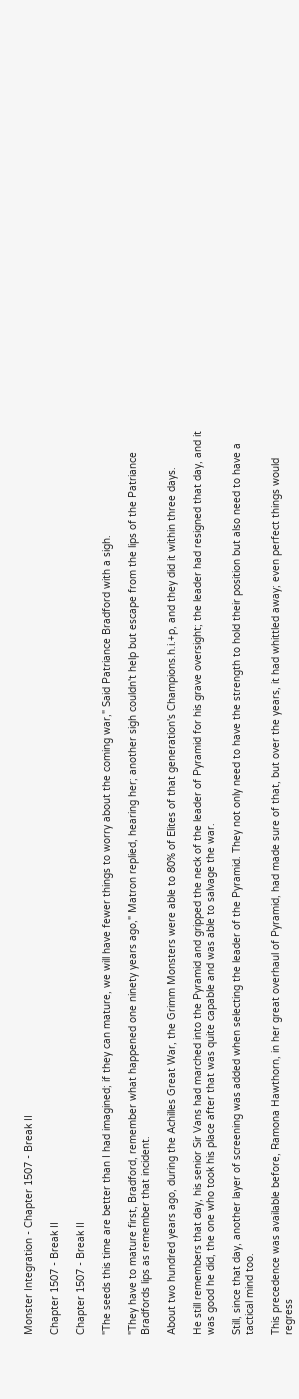Monster Integration - Chapter 1507 - Break II

Chapter 1507 - Break II

Chapter 1507 - Break II

"The seeds this time are better than I had imagined; if they can mature, we will have fewer things to worry about the coming war," Said Patriance Bradford with a sigh.

"They have to mature first, Bradford, remember what happened one ninety years ago," Matron replied, hearing her; another sigh couldn't help but escape from the lips of the Patriance Bradfords lips as remember that incident.

About two hundred years ago, during the Achilles Great War, the Grimm Monsters were able to 80% of Elites of that generation's Champions.h.i.+p, and they did it within three days.

He still remembers that day, his senior Sir Vans had marched into the Pyramid and gripped the neck of the leader of Pyramid for his grave oversight; the leader had resigned that day, and it was good he did, the one who took his place after that was quite capable and was able to salvage the war.

Still, since that day, another layer of screening was added when selecting the leader of the Pyramid. They not only need to have the strength to hold their position but also need to have a tactical mind too.

This precedence was available before, Ramona Hawthorn, in her great overhaul of Pyramid, had made sure of that, but over the years, it had whittled away; even perfect things would regress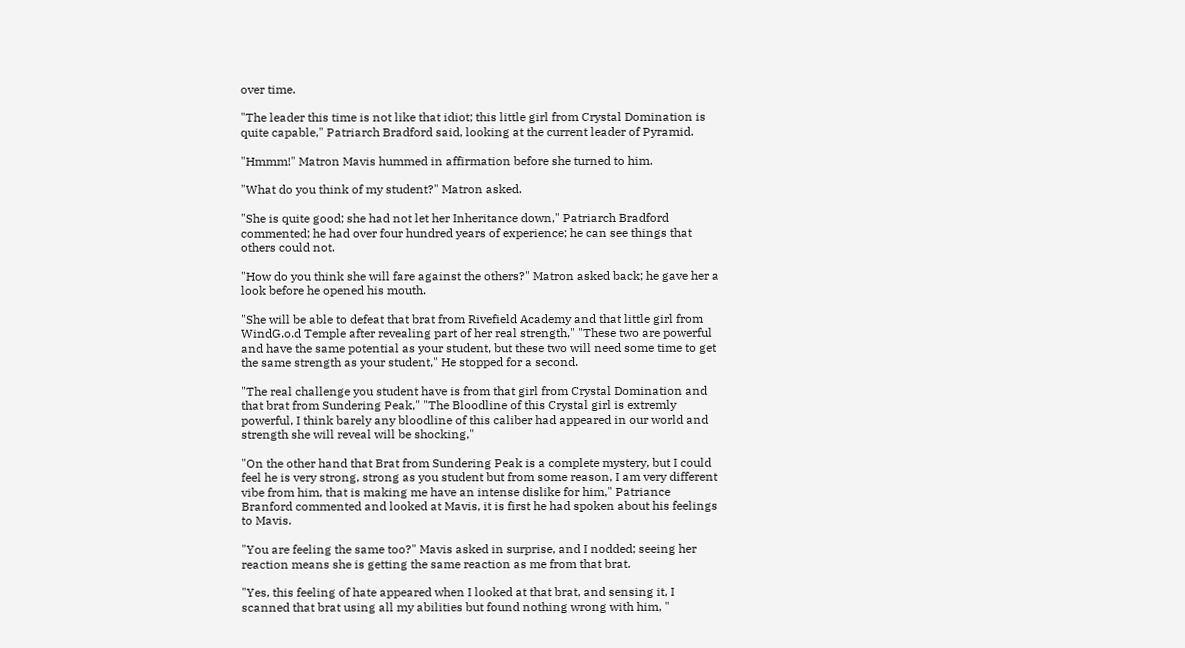over time.

"The leader this time is not like that idiot; this little girl from Crystal Domination is quite capable," Patriarch Bradford said, looking at the current leader of Pyramid.

"Hmmm!" Matron Mavis hummed in affirmation before she turned to him.

"What do you think of my student?" Matron asked.

"She is quite good; she had not let her Inheritance down," Patriarch Bradford commented; he had over four hundred years of experience; he can see things that others could not.

"How do you think she will fare against the others?" Matron asked back; he gave her a look before he opened his mouth.

"She will be able to defeat that brat from Rivefield Academy and that little girl from WindG.o.d Temple after revealing part of her real strength," "These two are powerful and have the same potential as your student, but these two will need some time to get the same strength as your student," He stopped for a second.

"The real challenge you student have is from that girl from Crystal Domination and that brat from Sundering Peak," "The Bloodline of this Crystal girl is extremly powerful, I think barely any bloodline of this caliber had appeared in our world and strength she will reveal will be shocking,"

"On the other hand that Brat from Sundering Peak is a complete mystery, but I could feel he is very strong, strong as you student but from some reason, I am very different vibe from him, that is making me have an intense dislike for him," Patriance Branford commented and looked at Mavis, it is first he had spoken about his feelings to Mavis.

"You are feeling the same too?" Mavis asked in surprise, and I nodded; seeing her reaction means she is getting the same reaction as me from that brat.

"Yes, this feeling of hate appeared when I looked at that brat, and sensing it, I scanned that brat using all my abilities but found nothing wrong with him, "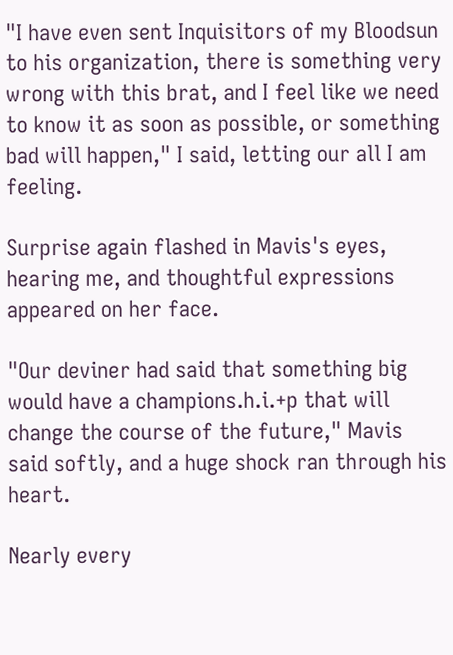"I have even sent Inquisitors of my Bloodsun to his organization, there is something very wrong with this brat, and I feel like we need to know it as soon as possible, or something bad will happen," I said, letting our all I am feeling.

Surprise again flashed in Mavis's eyes, hearing me, and thoughtful expressions appeared on her face.

"Our deviner had said that something big would have a champions.h.i.+p that will change the course of the future," Mavis said softly, and a huge shock ran through his heart.

Nearly every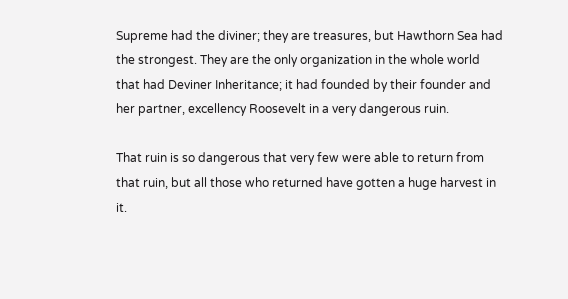Supreme had the diviner; they are treasures, but Hawthorn Sea had the strongest. They are the only organization in the whole world that had Deviner Inheritance; it had founded by their founder and her partner, excellency Roosevelt in a very dangerous ruin.

That ruin is so dangerous that very few were able to return from that ruin, but all those who returned have gotten a huge harvest in it.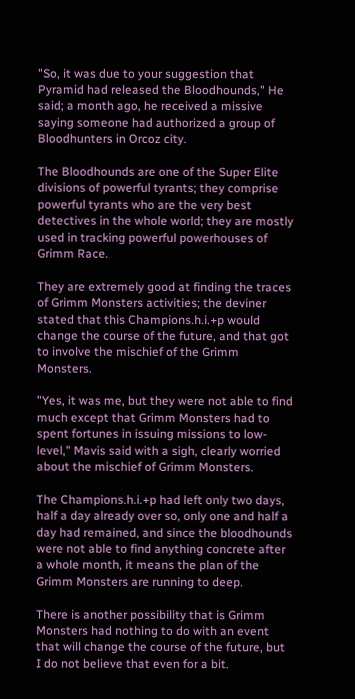"So, it was due to your suggestion that Pyramid had released the Bloodhounds," He said; a month ago, he received a missive saying someone had authorized a group of Bloodhunters in Orcoz city.

The Bloodhounds are one of the Super Elite divisions of powerful tyrants; they comprise powerful tyrants who are the very best detectives in the whole world; they are mostly used in tracking powerful powerhouses of Grimm Race.

They are extremely good at finding the traces of Grimm Monsters activities; the deviner stated that this Champions.h.i.+p would change the course of the future, and that got to involve the mischief of the Grimm Monsters.

"Yes, it was me, but they were not able to find much except that Grimm Monsters had to spent fortunes in issuing missions to low-level," Mavis said with a sigh, clearly worried about the mischief of Grimm Monsters.

The Champions.h.i.+p had left only two days, half a day already over so, only one and half a day had remained, and since the bloodhounds were not able to find anything concrete after a whole month, it means the plan of the Grimm Monsters are running to deep.

There is another possibility that is Grimm Monsters had nothing to do with an event that will change the course of the future, but I do not believe that even for a bit.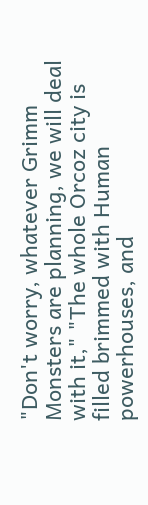"Don't worry, whatever Grimm Monsters are planning, we will deal with it," "The whole Orcoz city is filled brimmed with Human powerhouses, and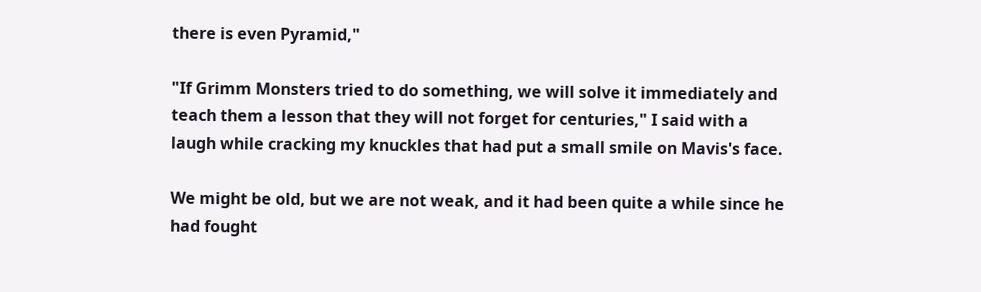there is even Pyramid,"

"If Grimm Monsters tried to do something, we will solve it immediately and teach them a lesson that they will not forget for centuries," I said with a laugh while cracking my knuckles that had put a small smile on Mavis's face.

We might be old, but we are not weak, and it had been quite a while since he had fought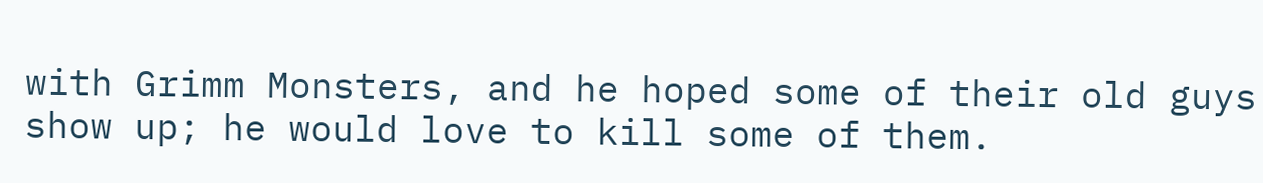with Grimm Monsters, and he hoped some of their old guys show up; he would love to kill some of them.